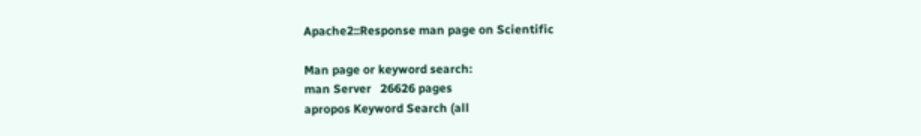Apache2::Response man page on Scientific

Man page or keyword search:
man Server   26626 pages
apropos Keyword Search (all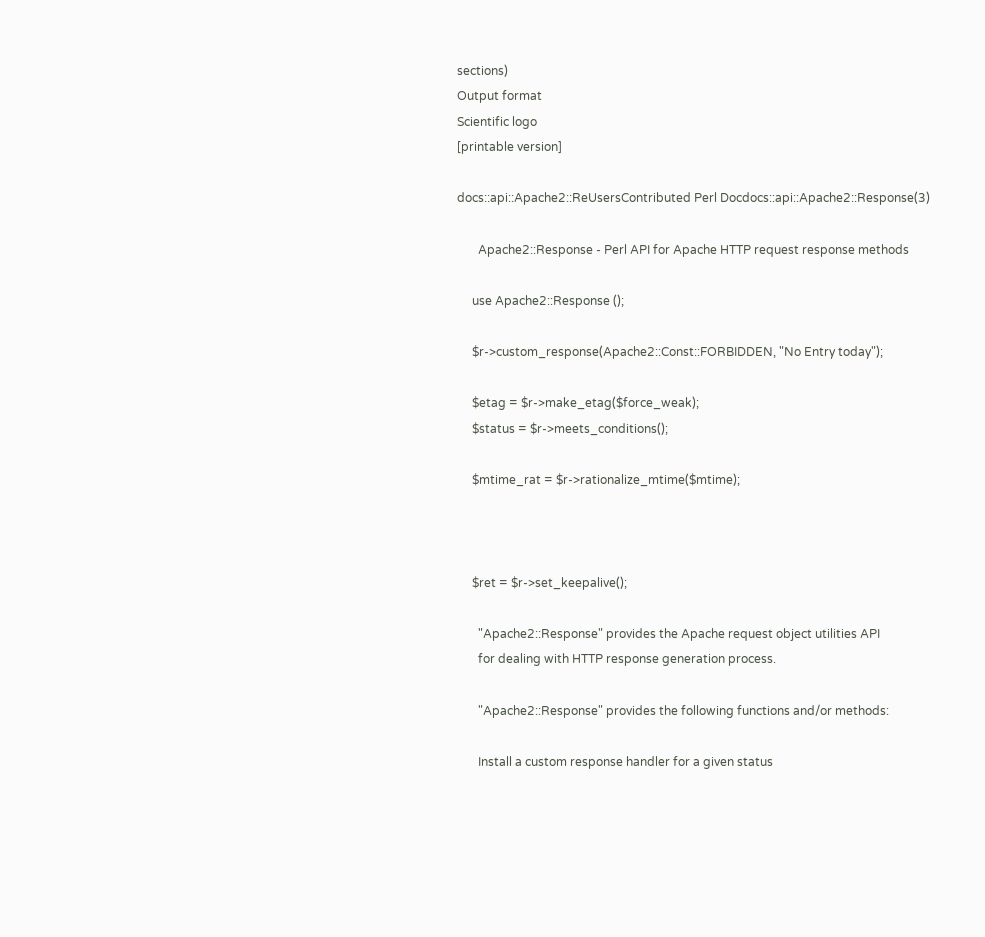sections)
Output format
Scientific logo
[printable version]

docs::api::Apache2::ReUsersContributed Perl Docdocs::api::Apache2::Response(3)

       Apache2::Response - Perl API for Apache HTTP request response methods

     use Apache2::Response ();

     $r->custom_response(Apache2::Const::FORBIDDEN, "No Entry today");

     $etag = $r->make_etag($force_weak);
     $status = $r->meets_conditions();

     $mtime_rat = $r->rationalize_mtime($mtime);



     $ret = $r->set_keepalive();

       "Apache2::Response" provides the Apache request object utilities API
       for dealing with HTTP response generation process.

       "Apache2::Response" provides the following functions and/or methods:

       Install a custom response handler for a given status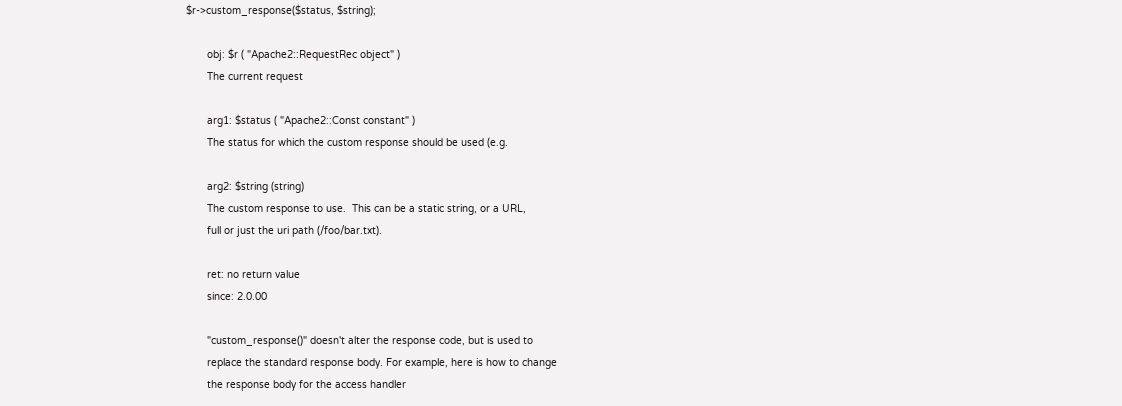$r->custom_response($status, $string);

       obj: $r ( "Apache2::RequestRec object" )
       The current request

       arg1: $status ( "Apache2::Const constant" )
       The status for which the custom response should be used (e.g.

       arg2: $string (string)
       The custom response to use.  This can be a static string, or a URL,
       full or just the uri path (/foo/bar.txt).

       ret: no return value
       since: 2.0.00

       "custom_response()" doesn't alter the response code, but is used to
       replace the standard response body. For example, here is how to change
       the response body for the access handler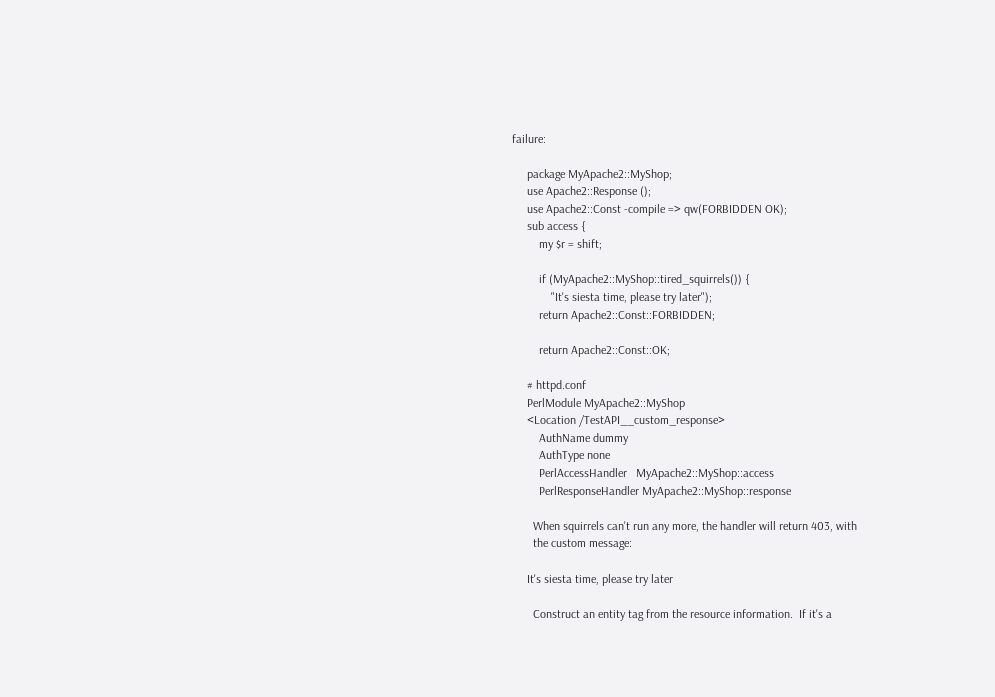failure:

     package MyApache2::MyShop;
     use Apache2::Response ();
     use Apache2::Const -compile => qw(FORBIDDEN OK);
     sub access {
         my $r = shift;

         if (MyApache2::MyShop::tired_squirrels()) {
             "It's siesta time, please try later");
         return Apache2::Const::FORBIDDEN;

         return Apache2::Const::OK;

     # httpd.conf
     PerlModule MyApache2::MyShop
     <Location /TestAPI__custom_response>
         AuthName dummy
         AuthType none
         PerlAccessHandler   MyApache2::MyShop::access
         PerlResponseHandler MyApache2::MyShop::response

       When squirrels can't run any more, the handler will return 403, with
       the custom message:

     It's siesta time, please try later

       Construct an entity tag from the resource information.  If it's a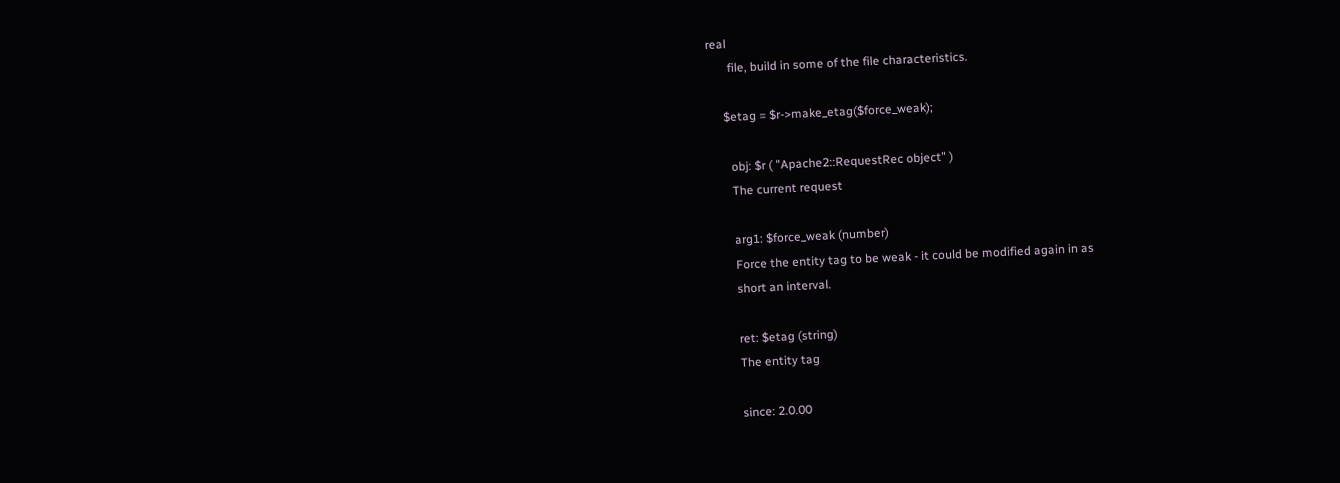real
       file, build in some of the file characteristics.

     $etag = $r->make_etag($force_weak);

       obj: $r ( "Apache2::RequestRec object" )
       The current request

       arg1: $force_weak (number)
       Force the entity tag to be weak - it could be modified again in as
       short an interval.

       ret: $etag (string)
       The entity tag

       since: 2.0.00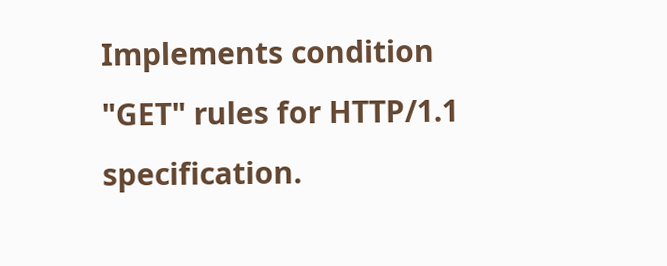Implements condition "GET" rules for HTTP/1.1 specification.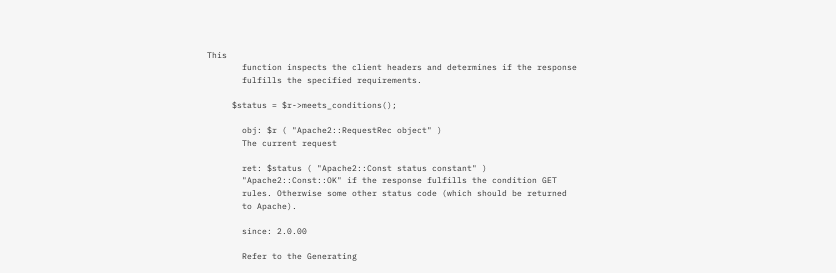This
       function inspects the client headers and determines if the response
       fulfills the specified requirements.

     $status = $r->meets_conditions();

       obj: $r ( "Apache2::RequestRec object" )
       The current request

       ret: $status ( "Apache2::Const status constant" )
       "Apache2::Const::OK" if the response fulfills the condition GET
       rules. Otherwise some other status code (which should be returned
       to Apache).

       since: 2.0.00

       Refer to the Generating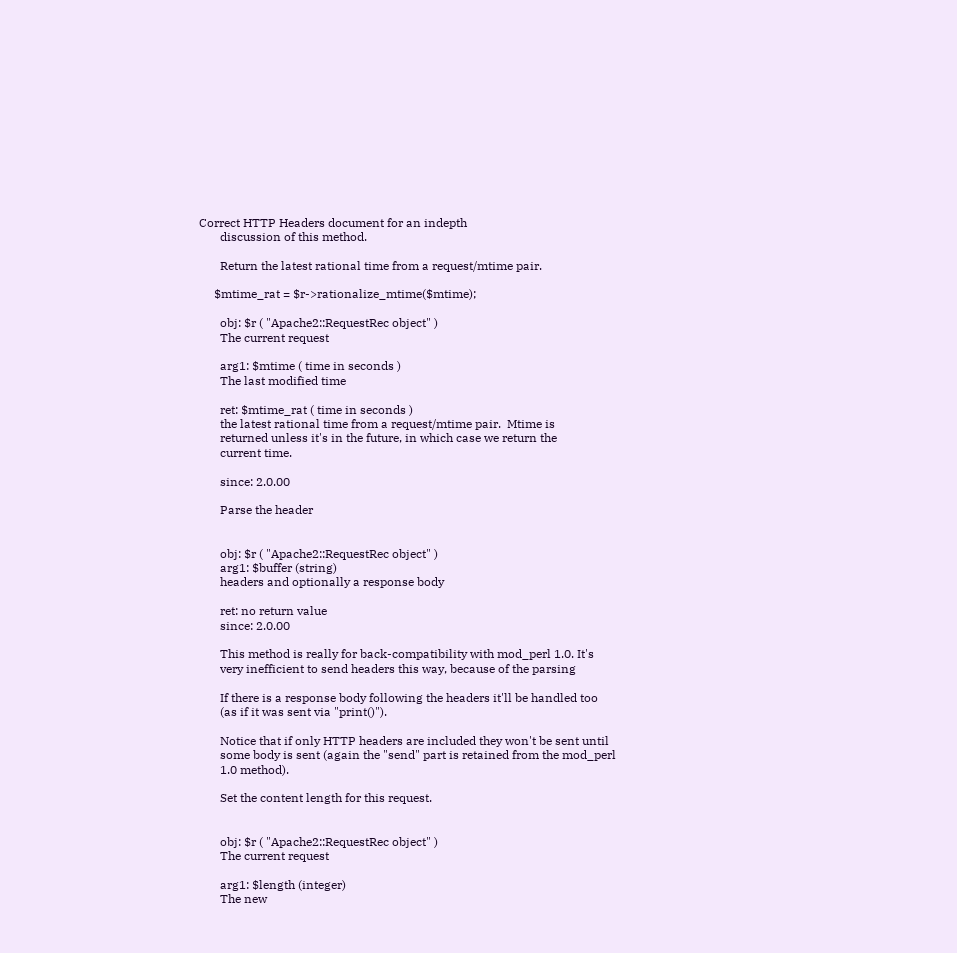Correct HTTP Headers document for an indepth
       discussion of this method.

       Return the latest rational time from a request/mtime pair.

     $mtime_rat = $r->rationalize_mtime($mtime);

       obj: $r ( "Apache2::RequestRec object" )
       The current request

       arg1: $mtime ( time in seconds )
       The last modified time

       ret: $mtime_rat ( time in seconds )
       the latest rational time from a request/mtime pair.  Mtime is
       returned unless it's in the future, in which case we return the
       current time.

       since: 2.0.00

       Parse the header


       obj: $r ( "Apache2::RequestRec object" )
       arg1: $buffer (string)
       headers and optionally a response body

       ret: no return value
       since: 2.0.00

       This method is really for back-compatibility with mod_perl 1.0. It's
       very inefficient to send headers this way, because of the parsing

       If there is a response body following the headers it'll be handled too
       (as if it was sent via "print()").

       Notice that if only HTTP headers are included they won't be sent until
       some body is sent (again the "send" part is retained from the mod_perl
       1.0 method).

       Set the content length for this request.


       obj: $r ( "Apache2::RequestRec object" )
       The current request

       arg1: $length (integer)
       The new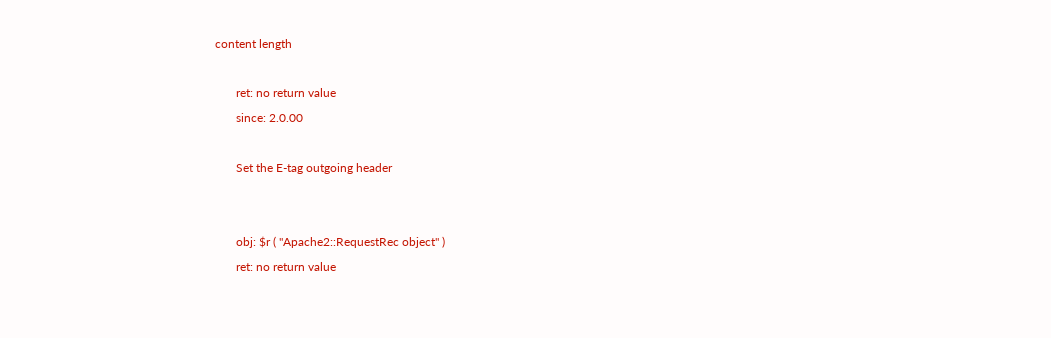content length

       ret: no return value
       since: 2.0.00

       Set the E-tag outgoing header


       obj: $r ( "Apache2::RequestRec object" )
       ret: no return value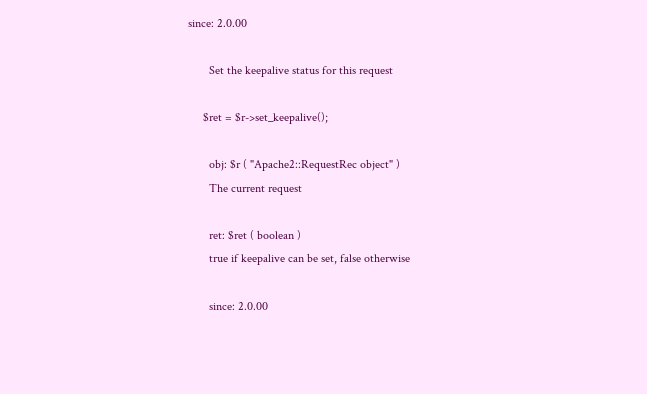since: 2.0.00

       Set the keepalive status for this request

     $ret = $r->set_keepalive();

       obj: $r ( "Apache2::RequestRec object" )
       The current request

       ret: $ret ( boolean )
       true if keepalive can be set, false otherwise

       since: 2.0.00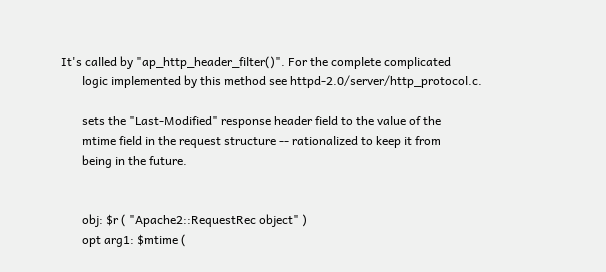It's called by "ap_http_header_filter()". For the complete complicated
       logic implemented by this method see httpd-2.0/server/http_protocol.c.

       sets the "Last-Modified" response header field to the value of the
       mtime field in the request structure -- rationalized to keep it from
       being in the future.


       obj: $r ( "Apache2::RequestRec object" )
       opt arg1: $mtime (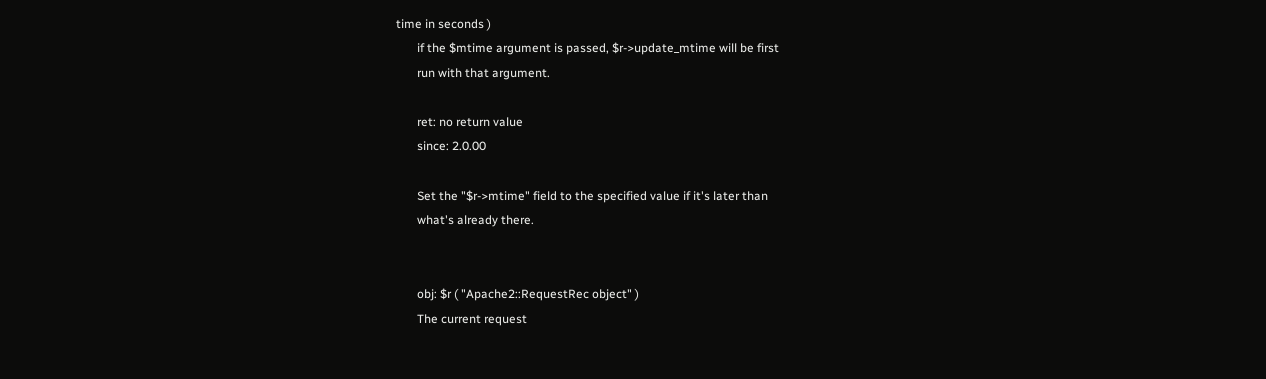time in seconds )
       if the $mtime argument is passed, $r->update_mtime will be first
       run with that argument.

       ret: no return value
       since: 2.0.00

       Set the "$r->mtime" field to the specified value if it's later than
       what's already there.


       obj: $r ( "Apache2::RequestRec object" )
       The current request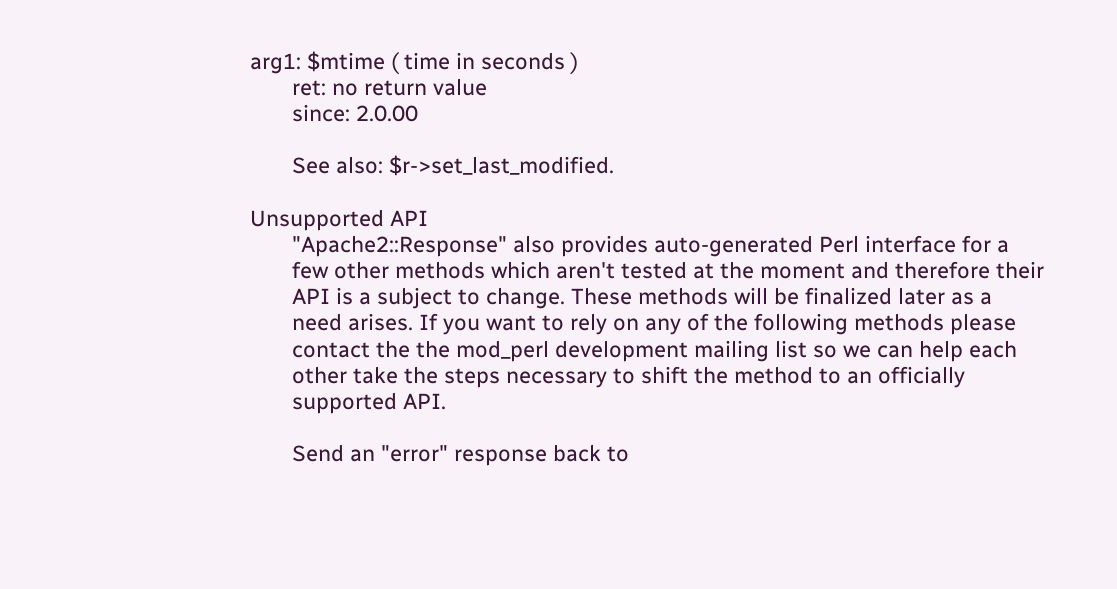arg1: $mtime ( time in seconds )
       ret: no return value
       since: 2.0.00

       See also: $r->set_last_modified.

Unsupported API
       "Apache2::Response" also provides auto-generated Perl interface for a
       few other methods which aren't tested at the moment and therefore their
       API is a subject to change. These methods will be finalized later as a
       need arises. If you want to rely on any of the following methods please
       contact the the mod_perl development mailing list so we can help each
       other take the steps necessary to shift the method to an officially
       supported API.

       Send an "error" response back to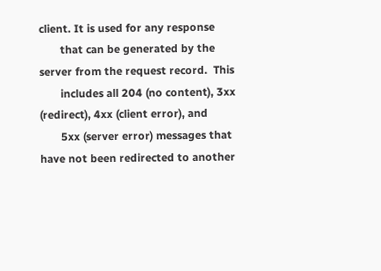client. It is used for any response
       that can be generated by the server from the request record.  This
       includes all 204 (no content), 3xx (redirect), 4xx (client error), and
       5xx (server error) messages that have not been redirected to another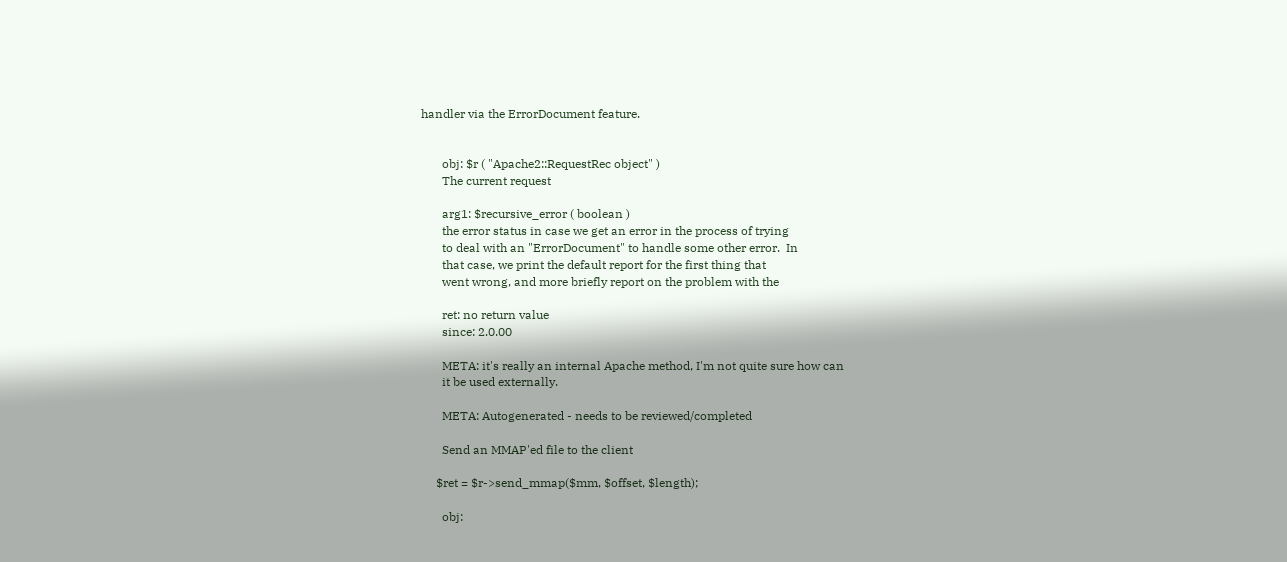handler via the ErrorDocument feature.


       obj: $r ( "Apache2::RequestRec object" )
       The current request

       arg1: $recursive_error ( boolean )
       the error status in case we get an error in the process of trying
       to deal with an "ErrorDocument" to handle some other error.  In
       that case, we print the default report for the first thing that
       went wrong, and more briefly report on the problem with the

       ret: no return value
       since: 2.0.00

       META: it's really an internal Apache method, I'm not quite sure how can
       it be used externally.

       META: Autogenerated - needs to be reviewed/completed

       Send an MMAP'ed file to the client

     $ret = $r->send_mmap($mm, $offset, $length);

       obj: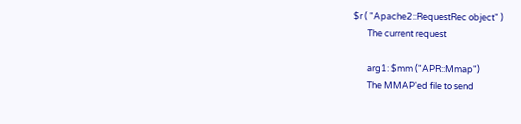$r ( "Apache2::RequestRec object" )
       The current request

       arg1: $mm ("APR::Mmap")
       The MMAP'ed file to send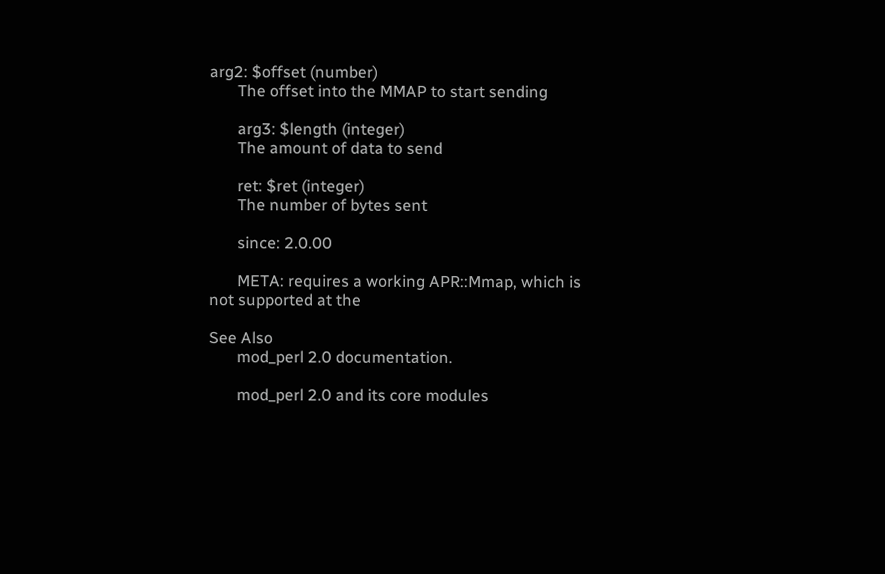arg2: $offset (number)
       The offset into the MMAP to start sending

       arg3: $length (integer)
       The amount of data to send

       ret: $ret (integer)
       The number of bytes sent

       since: 2.0.00

       META: requires a working APR::Mmap, which is not supported at the

See Also
       mod_perl 2.0 documentation.

       mod_perl 2.0 and its core modules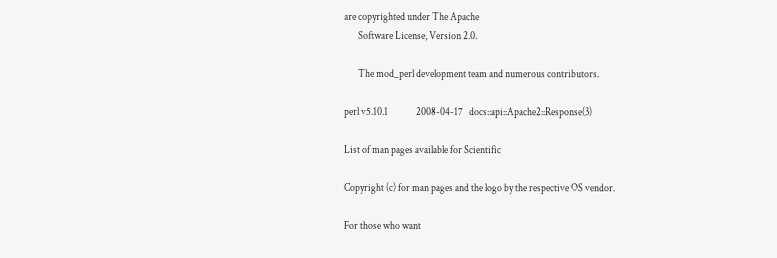are copyrighted under The Apache
       Software License, Version 2.0.

       The mod_perl development team and numerous contributors.

perl v5.10.1              2008-04-17   docs::api::Apache2::Response(3)

List of man pages available for Scientific

Copyright (c) for man pages and the logo by the respective OS vendor.

For those who want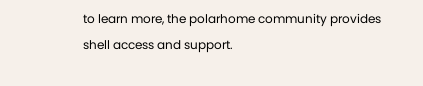to learn more, the polarhome community provides shell access and support.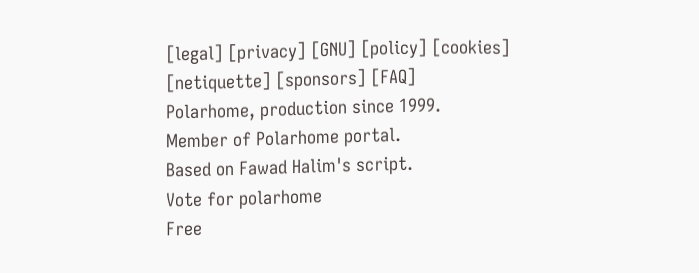[legal] [privacy] [GNU] [policy] [cookies] [netiquette] [sponsors] [FAQ]
Polarhome, production since 1999.
Member of Polarhome portal.
Based on Fawad Halim's script.
Vote for polarhome
Free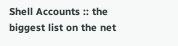Shell Accounts :: the biggest list on the net